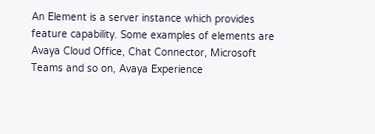An Element is a server instance which provides feature capability. Some examples of elements are Avaya Cloud Office, Chat Connector, Microsoft Teams and so on, Avaya Experience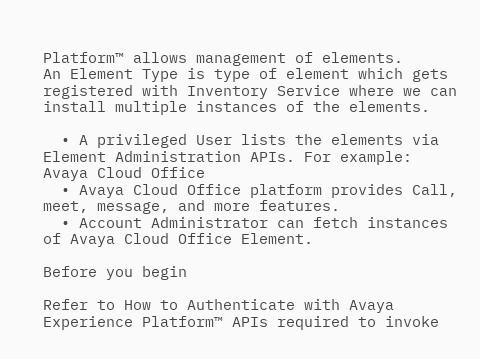Platform™ allows management of elements.
An Element Type is type of element which gets registered with Inventory Service where we can install multiple instances of the elements.

  • A privileged User lists the elements via Element Administration APIs. For example: Avaya Cloud Office
  • Avaya Cloud Office platform provides Call, meet, message, and more features.
  • Account Administrator can fetch instances of Avaya Cloud Office Element.

Before you begin

Refer to How to Authenticate with Avaya Experience Platform™ APIs required to invoke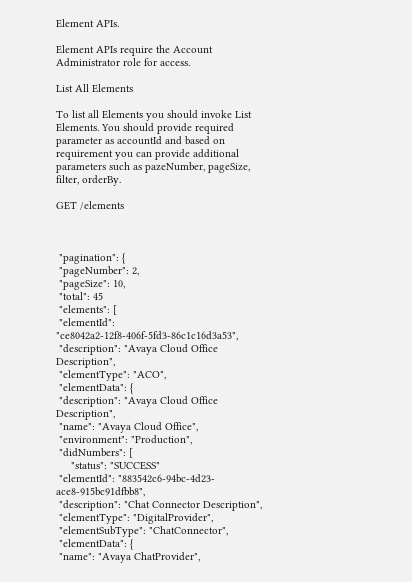Element APIs.

Element APIs require the Account Administrator role for access.

List All Elements

To list all Elements you should invoke List Elements. You should provide required parameter as accountId and based on requirement you can provide additional parameters such as pazeNumber, pageSize, filter, orderBy.

GET /elements



 "pagination": {
 "pageNumber": 2,
 "pageSize": 10,
 "total": 45
 "elements": [
 "elementId": "ce8042a2-12f8-406f-5fd3-86c1c16d3a53",
 "description": "Avaya Cloud Office Description",
 "elementType": "ACO",
 "elementData": {
 "description": "Avaya Cloud Office Description",
 "name": "Avaya Cloud Office",
 "environment": "Production",
 "didNumbers": [
     "status": "SUCCESS"
 "elementId": "883542c6-94bc-4d23-ace8-915bc91dfbb8",
 "description": "Chat Connector Description",
 "elementType": "DigitalProvider",
 "elementSubType": "ChatConnector",
 "elementData": {
 "name": "Avaya ChatProvider",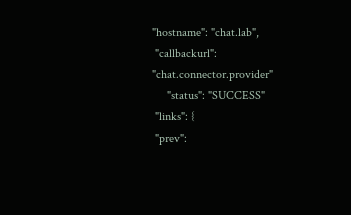"hostname": "chat.lab",
 "callbackurl": "chat.connector.provider"
     "status": "SUCCESS"
 "links": {
 "prev":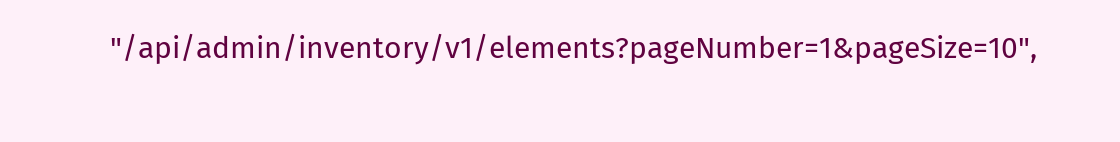"/api/admin/inventory/v1/elements?pageNumber=1&pageSize=10",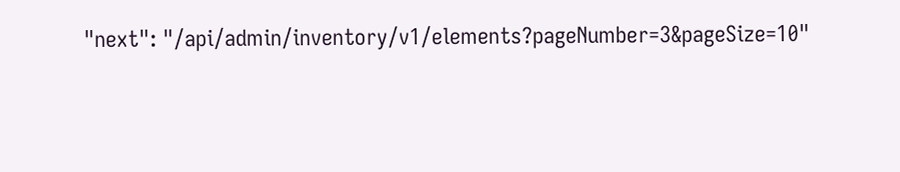"next": "/api/admin/inventory/v1/elements?pageNumber=3&pageSize=10"